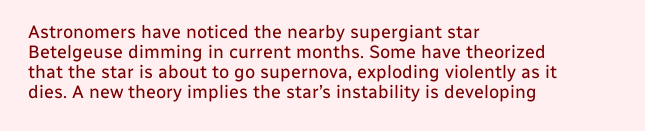Astronomers have noticed the nearby supergiant star Betelgeuse dimming in current months. Some have theorized that the star is about to go supernova, exploding violently as it dies. A new theory implies the star’s instability is developing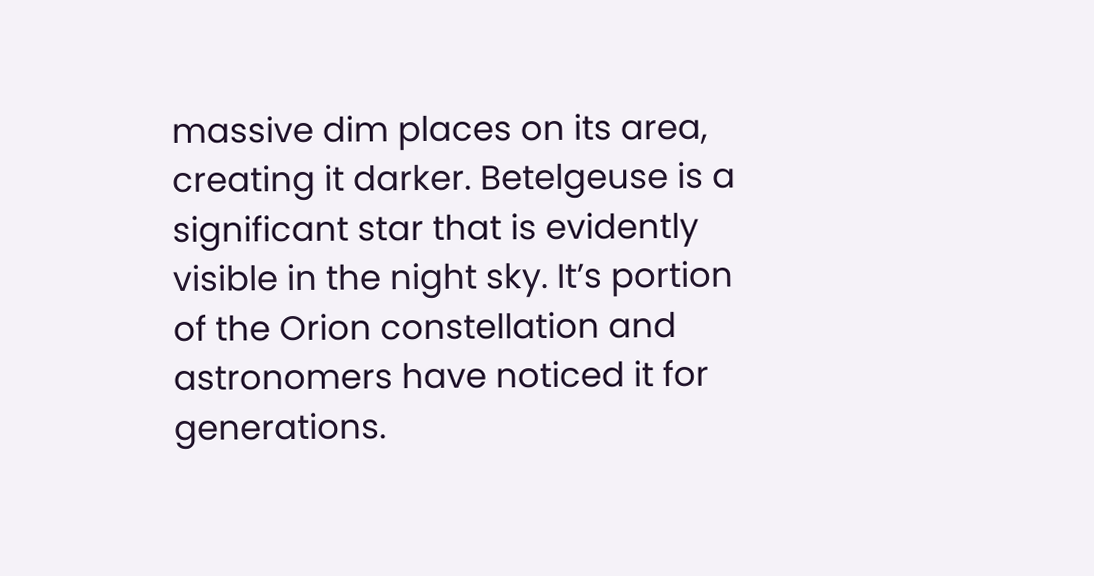massive dim places on its area, creating it darker. Betelgeuse is a significant star that is evidently visible in the night sky. It’s portion of the Orion constellation and astronomers have noticed it for generations.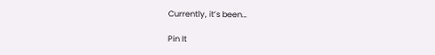Currently, it’s been…

Pin It